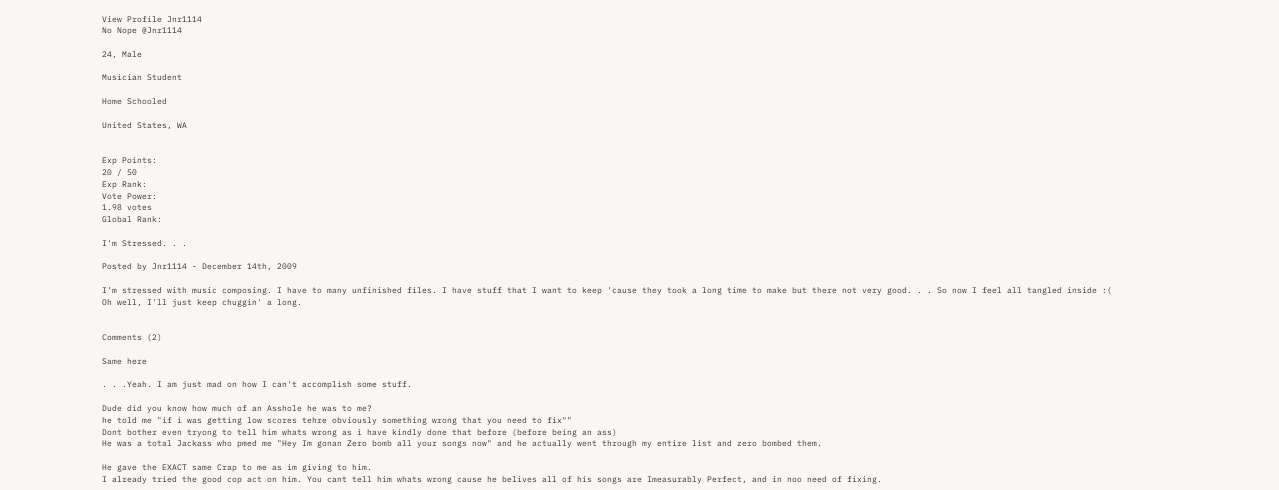View Profile Jnr1114
No Nope @Jnr1114

24, Male

Musician Student

Home Schooled

United States, WA


Exp Points:
20 / 50
Exp Rank:
Vote Power:
1.98 votes
Global Rank:

I'm Stressed. . .

Posted by Jnr1114 - December 14th, 2009

I'm stressed with music composing. I have to many unfinished files. I have stuff that I want to keep 'cause they took a long time to make but there not very good. . . So now I feel all tangled inside :(
Oh well, I'll just keep chuggin' a long.


Comments (2)

Same here

. . .Yeah. I am just mad on how I can't accomplish some stuff.

Dude did you know how much of an Asshole he was to me?
he told me "if i was getting low scores tehre obviously something wrong that you need to fix""
Dont bother even tryong to tell him whats wrong as i have kindly done that before (before being an ass)
He was a total Jackass who pmed me "Hey Im gonan Zero bomb all your songs now" and he actually went through my entire list and zero bombed them.

He gave the EXACT same Crap to me as im giving to him.
I already tried the good cop act on him. You cant tell him whats wrong cause he belives all of his songs are Imeasurably Perfect, and in noo need of fixing.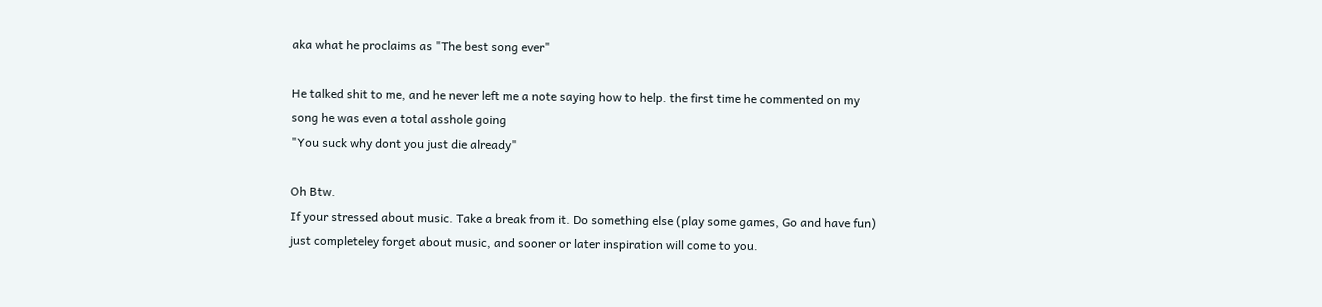aka what he proclaims as "The best song ever"

He talked shit to me, and he never left me a note saying how to help. the first time he commented on my song he was even a total asshole going
"You suck why dont you just die already"

Oh Btw.
If your stressed about music. Take a break from it. Do something else (play some games, Go and have fun) just completeley forget about music, and sooner or later inspiration will come to you.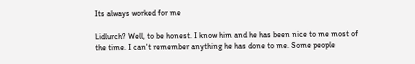Its always worked for me

Lidlurch? Well, to be honest. I know him and he has been nice to me most of the time. I can't remember anything he has done to me. Some people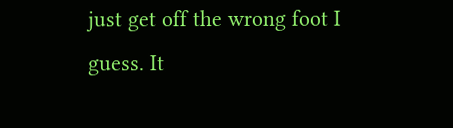just get off the wrong foot I guess. It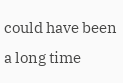could have been a long time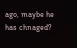ago, maybe he has chnaged?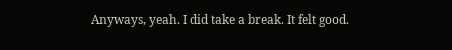Anyways, yeah. I did take a break. It felt good.